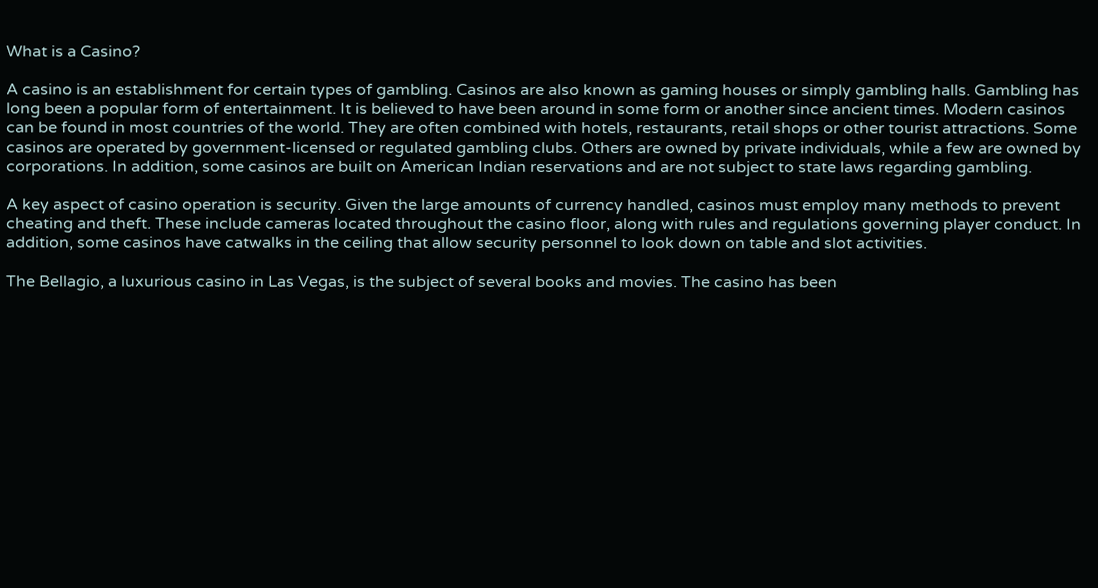What is a Casino?

A casino is an establishment for certain types of gambling. Casinos are also known as gaming houses or simply gambling halls. Gambling has long been a popular form of entertainment. It is believed to have been around in some form or another since ancient times. Modern casinos can be found in most countries of the world. They are often combined with hotels, restaurants, retail shops or other tourist attractions. Some casinos are operated by government-licensed or regulated gambling clubs. Others are owned by private individuals, while a few are owned by corporations. In addition, some casinos are built on American Indian reservations and are not subject to state laws regarding gambling.

A key aspect of casino operation is security. Given the large amounts of currency handled, casinos must employ many methods to prevent cheating and theft. These include cameras located throughout the casino floor, along with rules and regulations governing player conduct. In addition, some casinos have catwalks in the ceiling that allow security personnel to look down on table and slot activities.

The Bellagio, a luxurious casino in Las Vegas, is the subject of several books and movies. The casino has been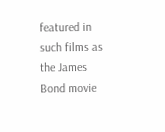featured in such films as the James Bond movie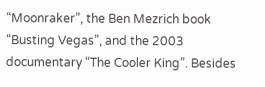“Moonraker”, the Ben Mezrich book “Busting Vegas”, and the 2003 documentary “The Cooler King”. Besides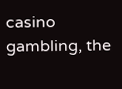casino gambling, the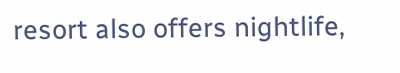resort also offers nightlife,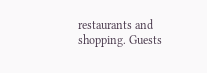restaurants and shopping. Guests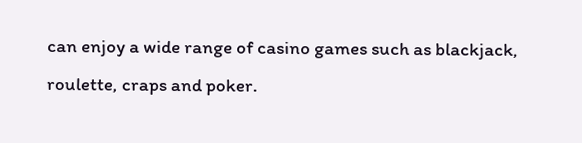can enjoy a wide range of casino games such as blackjack, roulette, craps and poker.